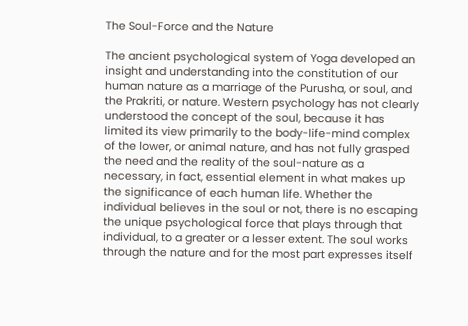The Soul-Force and the Nature

The ancient psychological system of Yoga developed an insight and understanding into the constitution of our human nature as a marriage of the Purusha, or soul, and the Prakriti, or nature. Western psychology has not clearly understood the concept of the soul, because it has limited its view primarily to the body-life-mind complex of the lower, or animal nature, and has not fully grasped the need and the reality of the soul-nature as a necessary, in fact, essential element in what makes up the significance of each human life. Whether the individual believes in the soul or not, there is no escaping the unique psychological force that plays through that individual, to a greater or a lesser extent. The soul works through the nature and for the most part expresses itself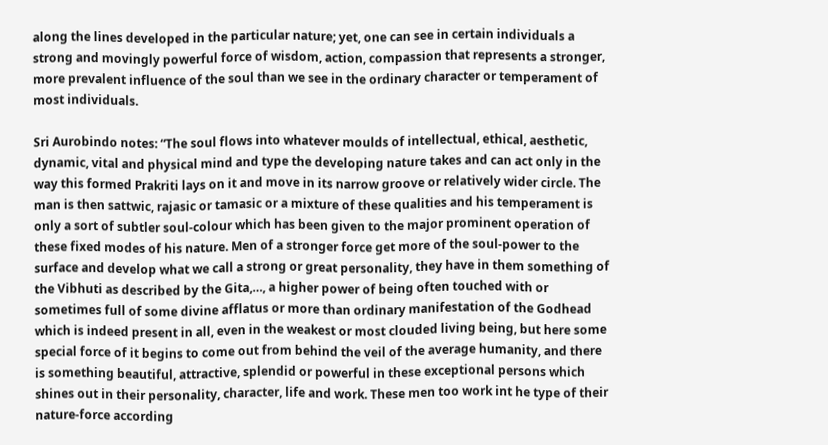along the lines developed in the particular nature; yet, one can see in certain individuals a strong and movingly powerful force of wisdom, action, compassion that represents a stronger, more prevalent influence of the soul than we see in the ordinary character or temperament of most individuals.

Sri Aurobindo notes: “The soul flows into whatever moulds of intellectual, ethical, aesthetic, dynamic, vital and physical mind and type the developing nature takes and can act only in the way this formed Prakriti lays on it and move in its narrow groove or relatively wider circle. The man is then sattwic, rajasic or tamasic or a mixture of these qualities and his temperament is only a sort of subtler soul-colour which has been given to the major prominent operation of these fixed modes of his nature. Men of a stronger force get more of the soul-power to the surface and develop what we call a strong or great personality, they have in them something of the Vibhuti as described by the Gita,…, a higher power of being often touched with or sometimes full of some divine afflatus or more than ordinary manifestation of the Godhead which is indeed present in all, even in the weakest or most clouded living being, but here some special force of it begins to come out from behind the veil of the average humanity, and there is something beautiful, attractive, splendid or powerful in these exceptional persons which shines out in their personality, character, life and work. These men too work int he type of their nature-force according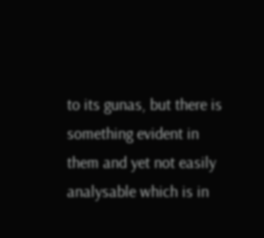to its gunas, but there is something evident in them and yet not easily analysable which is in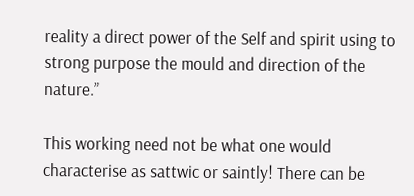reality a direct power of the Self and spirit using to strong purpose the mould and direction of the nature.”

This working need not be what one would characterise as sattwic or saintly! There can be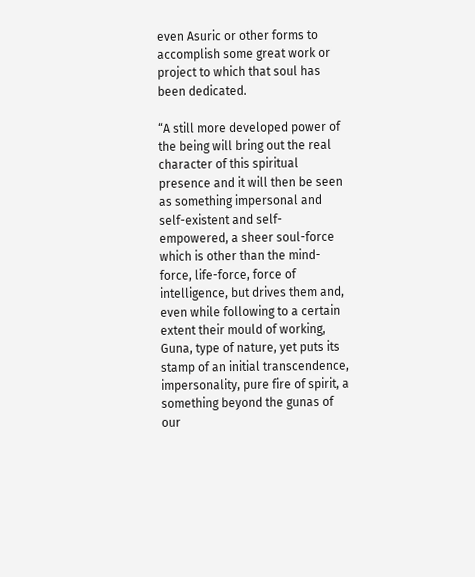even Asuric or other forms to accomplish some great work or project to which that soul has been dedicated.

“A still more developed power of the being will bring out the real character of this spiritual presence and it will then be seen as something impersonal and self-existent and self-empowered, a sheer soul-force which is other than the mind-force, life-force, force of intelligence, but drives them and, even while following to a certain extent their mould of working, Guna, type of nature, yet puts its stamp of an initial transcendence, impersonality, pure fire of spirit, a something beyond the gunas of our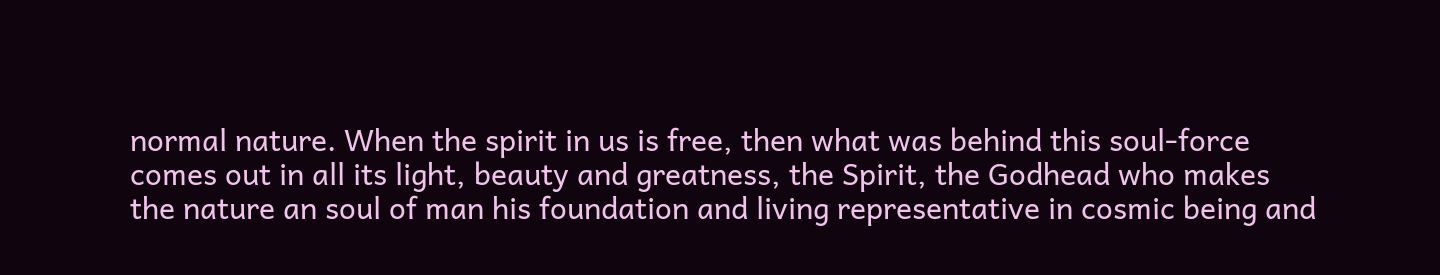normal nature. When the spirit in us is free, then what was behind this soul-force comes out in all its light, beauty and greatness, the Spirit, the Godhead who makes the nature an soul of man his foundation and living representative in cosmic being and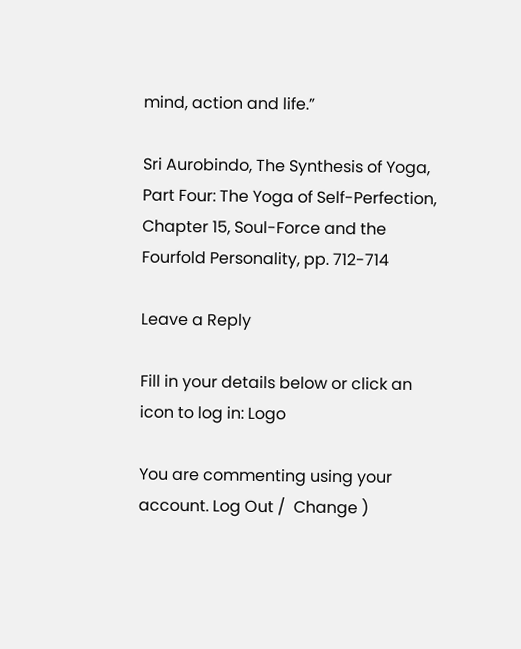mind, action and life.”

Sri Aurobindo, The Synthesis of Yoga, Part Four: The Yoga of Self-Perfection, Chapter 15, Soul-Force and the Fourfold Personality, pp. 712-714

Leave a Reply

Fill in your details below or click an icon to log in: Logo

You are commenting using your account. Log Out /  Change )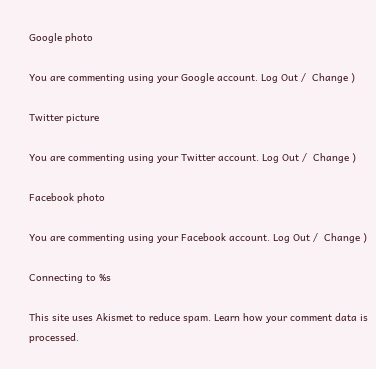Google photo

You are commenting using your Google account. Log Out /  Change )

Twitter picture

You are commenting using your Twitter account. Log Out /  Change )

Facebook photo

You are commenting using your Facebook account. Log Out /  Change )

Connecting to %s

This site uses Akismet to reduce spam. Learn how your comment data is processed.